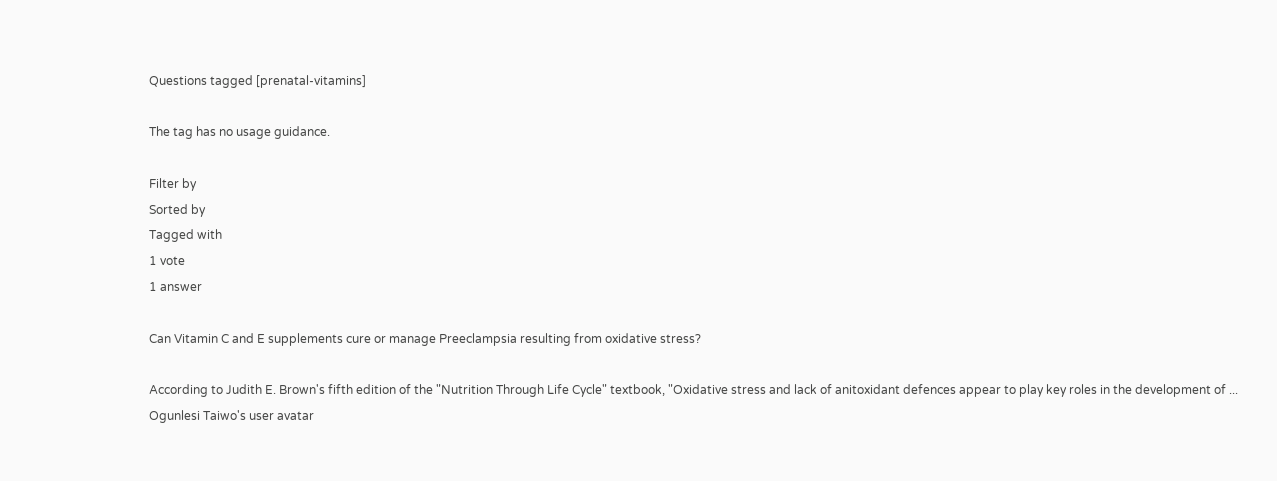Questions tagged [prenatal-vitamins]

The tag has no usage guidance.

Filter by
Sorted by
Tagged with
1 vote
1 answer

Can Vitamin C and E supplements cure or manage Preeclampsia resulting from oxidative stress?

According to Judith E. Brown's fifth edition of the "Nutrition Through Life Cycle" textbook, "Oxidative stress and lack of anitoxidant defences appear to play key roles in the development of ...
Ogunlesi Taiwo's user avatar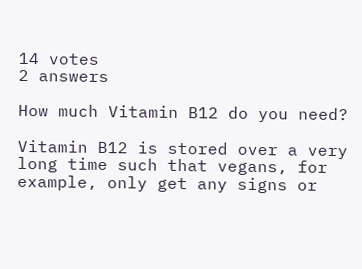14 votes
2 answers

How much Vitamin B12 do you need?

Vitamin B12 is stored over a very long time such that vegans, for example, only get any signs or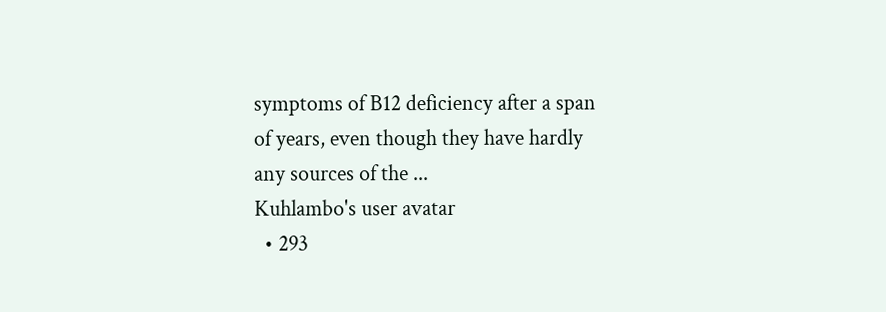symptoms of B12 deficiency after a span of years, even though they have hardly any sources of the ...
Kuhlambo's user avatar
  • 293